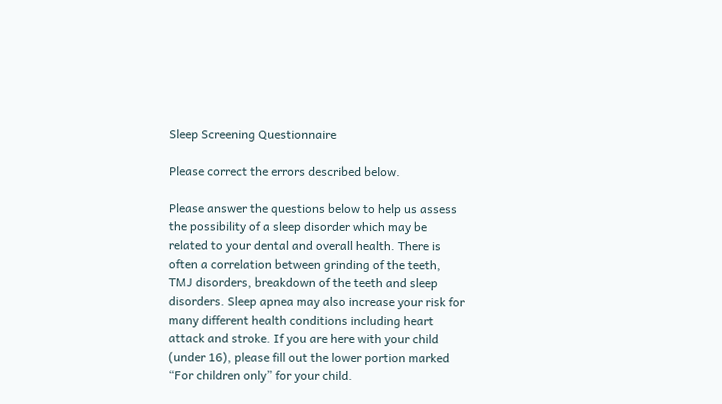Sleep Screening Questionnaire

Please correct the errors described below.

Please answer the questions below to help us assess the possibility of a sleep disorder which may be related to your dental and overall health. There is often a correlation between grinding of the teeth, TMJ disorders, breakdown of the teeth and sleep disorders. Sleep apnea may also increase your risk for many different health conditions including heart attack and stroke. If you are here with your child (under 16), please fill out the lower portion marked “For children only” for your child.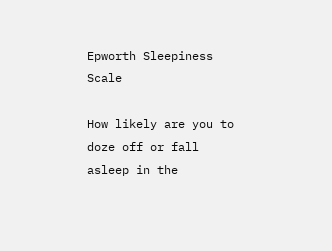Epworth Sleepiness Scale

How likely are you to doze off or fall asleep in the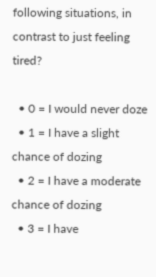following situations, in contrast to just feeling tired?

  • 0 = I would never doze
  • 1 = I have a slight chance of dozing
  • 2 = I have a moderate chance of dozing
  • 3 = I have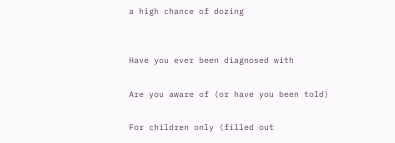a high chance of dozing


Have you ever been diagnosed with

Are you aware of (or have you been told)

For children only (filled out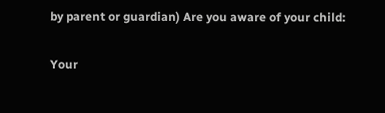by parent or guardian) Are you aware of your child:

Your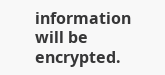information will be encrypted.